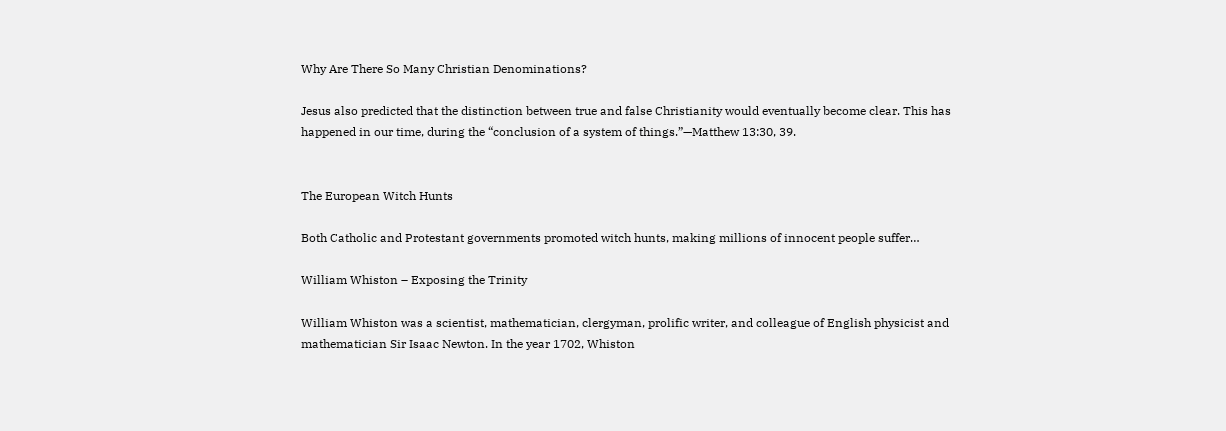Why Are There So Many Christian Denominations?

Jesus also predicted that the distinction between true and false Christianity would eventually become clear. This has happened in our time, during the “conclusion of a system of things.”—Matthew 13:30, 39.


The European Witch Hunts

Both Catholic and Protestant governments promoted witch hunts, making millions of innocent people suffer…

William Whiston – Exposing the Trinity

William Whiston was a scientist, mathematician, clergyman, prolific writer, and colleague of English physicist and mathematician Sir Isaac Newton. In the year 1702, Whiston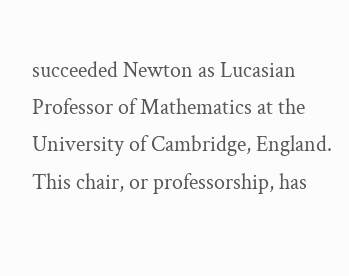succeeded Newton as Lucasian Professor of Mathematics at the University of Cambridge, England. This chair, or professorship, has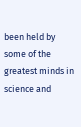been held by some of the greatest minds in science and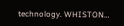technology. WHISTON…